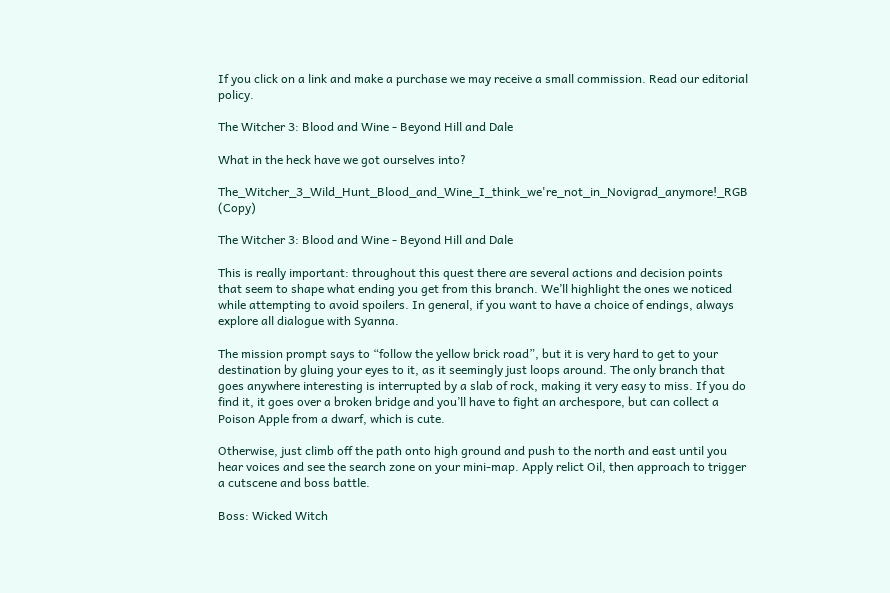If you click on a link and make a purchase we may receive a small commission. Read our editorial policy.

The Witcher 3: Blood and Wine - Beyond Hill and Dale

What in the heck have we got ourselves into?

The_Witcher_3_Wild_Hunt_Blood_and_Wine_I_think_we're_not_in_Novigrad_anymore!_RGB (Copy)

The Witcher 3: Blood and Wine - Beyond Hill and Dale

This is really important: throughout this quest there are several actions and decision points that seem to shape what ending you get from this branch. We’ll highlight the ones we noticed while attempting to avoid spoilers. In general, if you want to have a choice of endings, always explore all dialogue with Syanna.

The mission prompt says to “follow the yellow brick road”, but it is very hard to get to your destination by gluing your eyes to it, as it seemingly just loops around. The only branch that goes anywhere interesting is interrupted by a slab of rock, making it very easy to miss. If you do find it, it goes over a broken bridge and you’ll have to fight an archespore, but can collect a Poison Apple from a dwarf, which is cute.

Otherwise, just climb off the path onto high ground and push to the north and east until you hear voices and see the search zone on your mini-map. Apply relict Oil, then approach to trigger a cutscene and boss battle.

Boss: Wicked Witch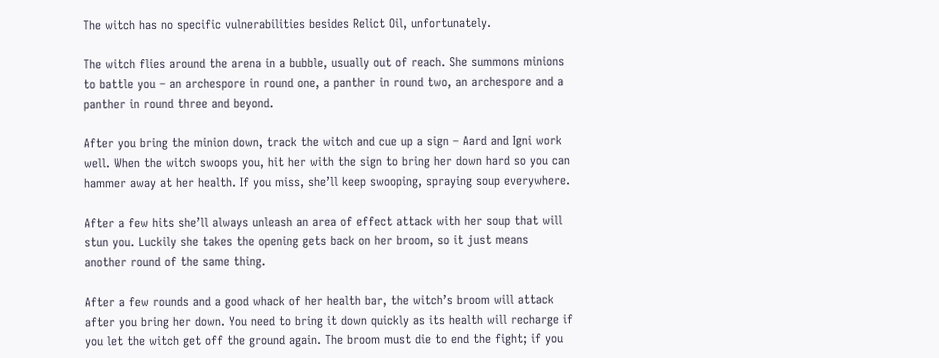The witch has no specific vulnerabilities besides Relict Oil, unfortunately.

The witch flies around the arena in a bubble, usually out of reach. She summons minions to battle you – an archespore in round one, a panther in round two, an archespore and a panther in round three and beyond.

After you bring the minion down, track the witch and cue up a sign – Aard and Igni work well. When the witch swoops you, hit her with the sign to bring her down hard so you can hammer away at her health. If you miss, she’ll keep swooping, spraying soup everywhere.

After a few hits she’ll always unleash an area of effect attack with her soup that will stun you. Luckily she takes the opening gets back on her broom, so it just means another round of the same thing.

After a few rounds and a good whack of her health bar, the witch’s broom will attack after you bring her down. You need to bring it down quickly as its health will recharge if you let the witch get off the ground again. The broom must die to end the fight; if you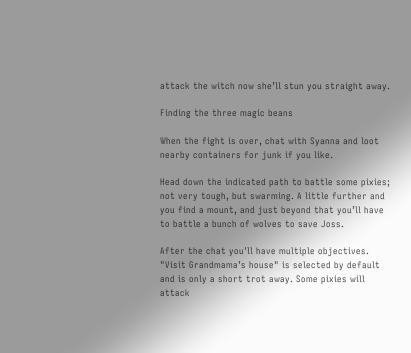attack the witch now she’ll stun you straight away.

Finding the three magic beans

When the fight is over, chat with Syanna and loot nearby containers for junk if you like.

Head down the indicated path to battle some pixies; not very tough, but swarming. A little further and you find a mount, and just beyond that you’ll have to battle a bunch of wolves to save Joss.

After the chat you'll have multiple objectives. "Visit Grandmama’s house" is selected by default and is only a short trot away. Some pixies will attack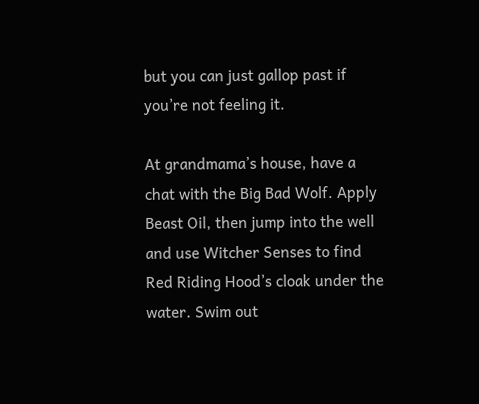but you can just gallop past if you’re not feeling it.

At grandmama’s house, have a chat with the Big Bad Wolf. Apply Beast Oil, then jump into the well and use Witcher Senses to find Red Riding Hood’s cloak under the water. Swim out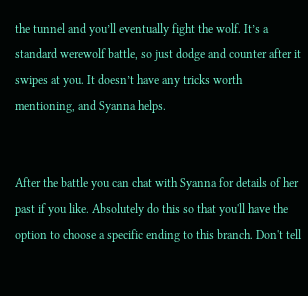the tunnel and you’ll eventually fight the wolf. It’s a standard werewolf battle, so just dodge and counter after it swipes at you. It doesn’t have any tricks worth mentioning, and Syanna helps.


After the battle you can chat with Syanna for details of her past if you like. Absolutely do this so that you'll have the option to choose a specific ending to this branch. Don't tell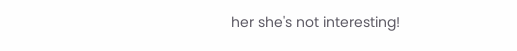her she's not interesting!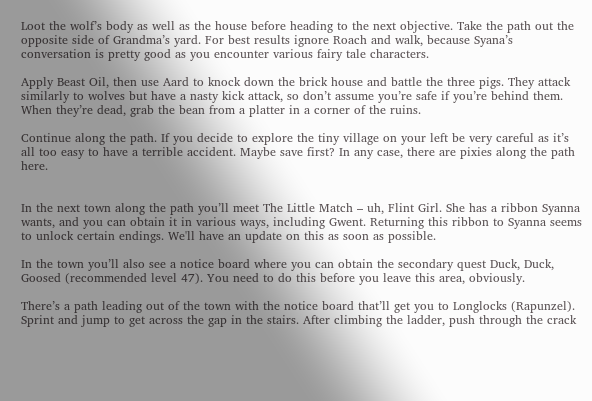Loot the wolf’s body as well as the house before heading to the next objective. Take the path out the opposite side of Grandma’s yard. For best results ignore Roach and walk, because Syana’s conversation is pretty good as you encounter various fairy tale characters.

Apply Beast Oil, then use Aard to knock down the brick house and battle the three pigs. They attack similarly to wolves but have a nasty kick attack, so don’t assume you’re safe if you’re behind them. When they’re dead, grab the bean from a platter in a corner of the ruins.

Continue along the path. If you decide to explore the tiny village on your left be very careful as it’s all too easy to have a terrible accident. Maybe save first? In any case, there are pixies along the path here.


In the next town along the path you’ll meet The Little Match – uh, Flint Girl. She has a ribbon Syanna wants, and you can obtain it in various ways, including Gwent. Returning this ribbon to Syanna seems to unlock certain endings. We'll have an update on this as soon as possible.

In the town you’ll also see a notice board where you can obtain the secondary quest Duck, Duck, Goosed (recommended level 47). You need to do this before you leave this area, obviously.

There’s a path leading out of the town with the notice board that’ll get you to Longlocks (Rapunzel). Sprint and jump to get across the gap in the stairs. After climbing the ladder, push through the crack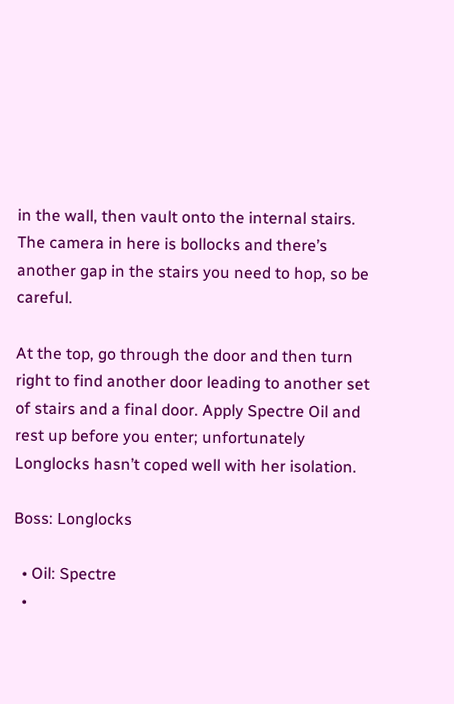in the wall, then vault onto the internal stairs. The camera in here is bollocks and there’s another gap in the stairs you need to hop, so be careful.

At the top, go through the door and then turn right to find another door leading to another set of stairs and a final door. Apply Spectre Oil and rest up before you enter; unfortunately Longlocks hasn’t coped well with her isolation.

Boss: Longlocks

  • Oil: Spectre
  •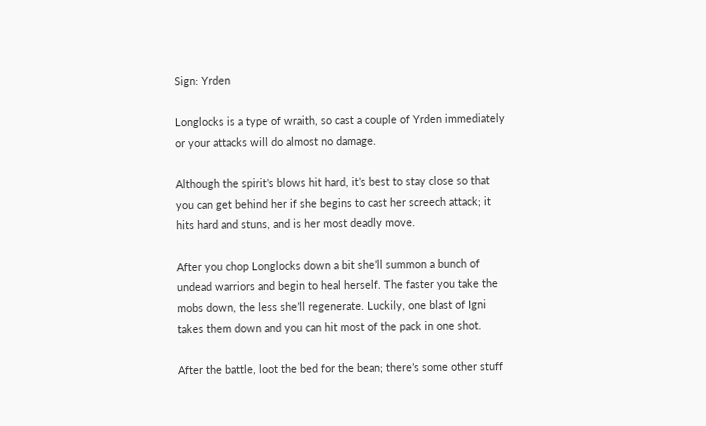Sign: Yrden

Longlocks is a type of wraith, so cast a couple of Yrden immediately or your attacks will do almost no damage.

Although the spirit’s blows hit hard, it’s best to stay close so that you can get behind her if she begins to cast her screech attack; it hits hard and stuns, and is her most deadly move.

After you chop Longlocks down a bit she’ll summon a bunch of undead warriors and begin to heal herself. The faster you take the mobs down, the less she’ll regenerate. Luckily, one blast of Igni takes them down and you can hit most of the pack in one shot.

After the battle, loot the bed for the bean; there’s some other stuff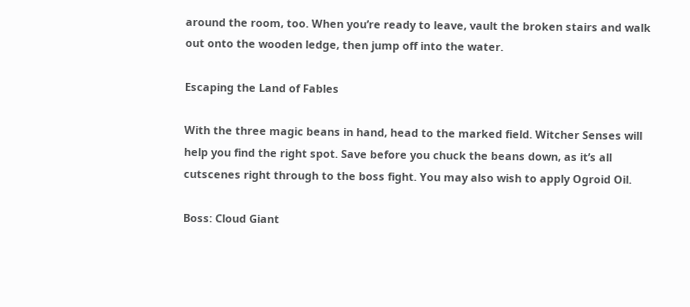around the room, too. When you’re ready to leave, vault the broken stairs and walk out onto the wooden ledge, then jump off into the water.

Escaping the Land of Fables

With the three magic beans in hand, head to the marked field. Witcher Senses will help you find the right spot. Save before you chuck the beans down, as it’s all cutscenes right through to the boss fight. You may also wish to apply Ogroid Oil.

Boss: Cloud Giant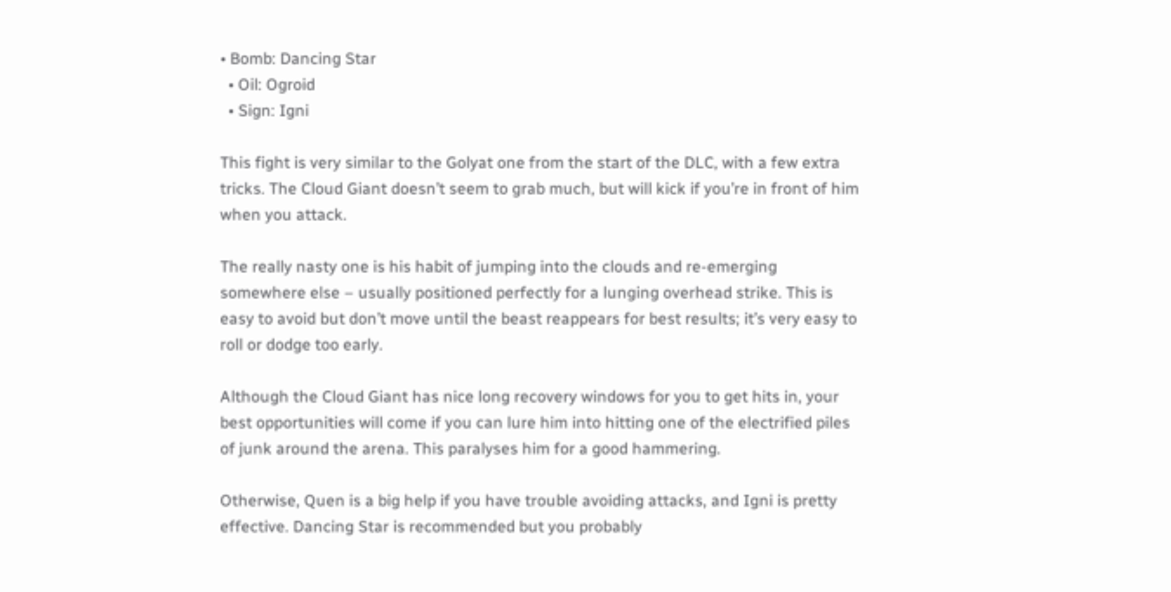• Bomb: Dancing Star
  • Oil: Ogroid
  • Sign: Igni

This fight is very similar to the Golyat one from the start of the DLC, with a few extra tricks. The Cloud Giant doesn’t seem to grab much, but will kick if you’re in front of him when you attack.

The really nasty one is his habit of jumping into the clouds and re-emerging somewhere else – usually positioned perfectly for a lunging overhead strike. This is easy to avoid but don’t move until the beast reappears for best results; it’s very easy to roll or dodge too early.

Although the Cloud Giant has nice long recovery windows for you to get hits in, your best opportunities will come if you can lure him into hitting one of the electrified piles of junk around the arena. This paralyses him for a good hammering.

Otherwise, Quen is a big help if you have trouble avoiding attacks, and Igni is pretty effective. Dancing Star is recommended but you probably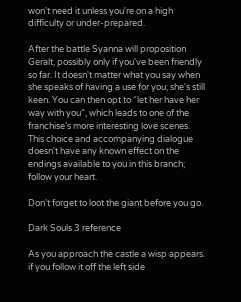won't need it unless you're on a high difficulty or under-prepared.

After the battle Syanna will proposition Geralt, possibly only if you've been friendly so far. It doesn't matter what you say when she speaks of having a use for you; she's still keen. You can then opt to “let her have her way with you”, which leads to one of the franchise’s more interesting love scenes. This choice and accompanying dialogue doesn't have any known effect on the endings available to you in this branch; follow your heart.

Don’t forget to loot the giant before you go.

Dark Souls 3 reference

As you approach the castle a wisp appears. if you follow it off the left side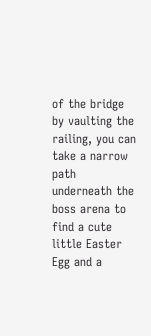of the bridge by vaulting the railing, you can take a narrow path underneath the boss arena to find a cute little Easter Egg and a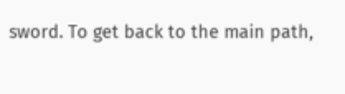sword. To get back to the main path,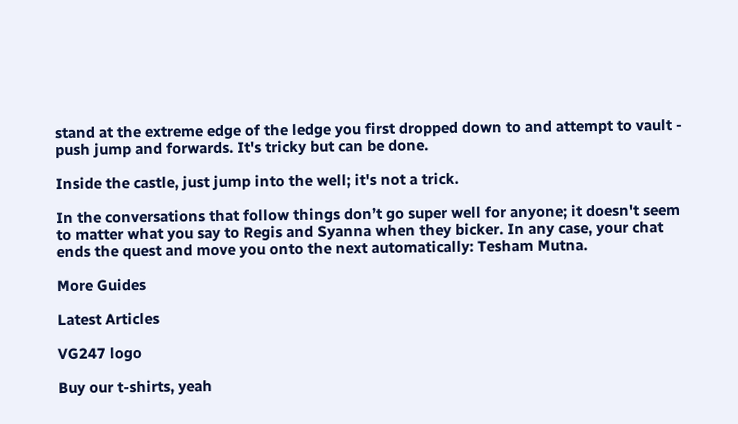stand at the extreme edge of the ledge you first dropped down to and attempt to vault - push jump and forwards. It's tricky but can be done.

Inside the castle, just jump into the well; it's not a trick.

In the conversations that follow things don’t go super well for anyone; it doesn't seem to matter what you say to Regis and Syanna when they bicker. In any case, your chat ends the quest and move you onto the next automatically: Tesham Mutna.

More Guides

Latest Articles

VG247 logo

Buy our t-shirts, yeah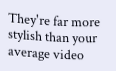They're far more stylish than your average video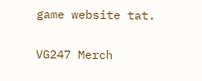game website tat.

VG247 Merch